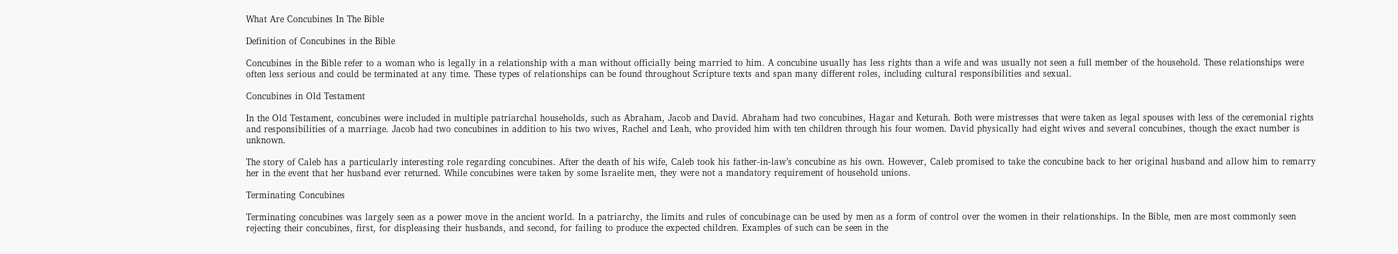What Are Concubines In The Bible

Definition of Concubines in the Bible

Concubines in the Bible refer to a woman who is legally in a relationship with a man without officially being married to him. A concubine usually has less rights than a wife and was usually not seen a full member of the household. These relationships were often less serious and could be terminated at any time. These types of relationships can be found throughout Scripture texts and span many different roles, including cultural responsibilities and sexual.

Concubines in Old Testament

In the Old Testament, concubines were included in multiple patriarchal households, such as Abraham, Jacob and David. Abraham had two concubines, Hagar and Keturah. Both were mistresses that were taken as legal spouses with less of the ceremonial rights and responsibilities of a marriage. Jacob had two concubines in addition to his two wives, Rachel and Leah, who provided him with ten children through his four women. David physically had eight wives and several concubines, though the exact number is unknown.

The story of Caleb has a particularly interesting role regarding concubines. After the death of his wife, Caleb took his father-in-law’s concubine as his own. However, Caleb promised to take the concubine back to her original husband and allow him to remarry her in the event that her husband ever returned. While concubines were taken by some Israelite men, they were not a mandatory requirement of household unions.

Terminating Concubines

Terminating concubines was largely seen as a power move in the ancient world. In a patriarchy, the limits and rules of concubinage can be used by men as a form of control over the women in their relationships. In the Bible, men are most commonly seen rejecting their concubines, first, for displeasing their husbands, and second, for failing to produce the expected children. Examples of such can be seen in the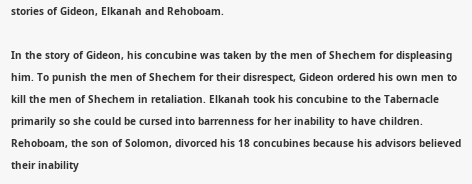stories of Gideon, Elkanah and Rehoboam.

In the story of Gideon, his concubine was taken by the men of Shechem for displeasing him. To punish the men of Shechem for their disrespect, Gideon ordered his own men to kill the men of Shechem in retaliation. Elkanah took his concubine to the Tabernacle primarily so she could be cursed into barrenness for her inability to have children. Rehoboam, the son of Solomon, divorced his 18 concubines because his advisors believed their inability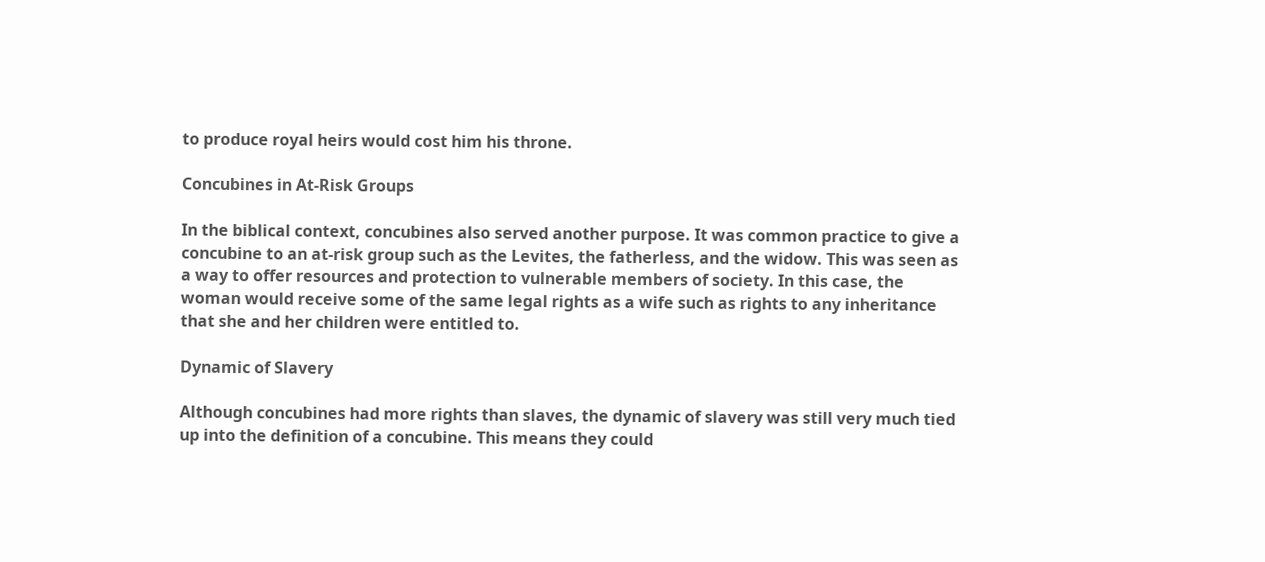to produce royal heirs would cost him his throne.

Concubines in At-Risk Groups

In the biblical context, concubines also served another purpose. It was common practice to give a concubine to an at-risk group such as the Levites, the fatherless, and the widow. This was seen as a way to offer resources and protection to vulnerable members of society. In this case, the woman would receive some of the same legal rights as a wife such as rights to any inheritance that she and her children were entitled to.

Dynamic of Slavery

Although concubines had more rights than slaves, the dynamic of slavery was still very much tied up into the definition of a concubine. This means they could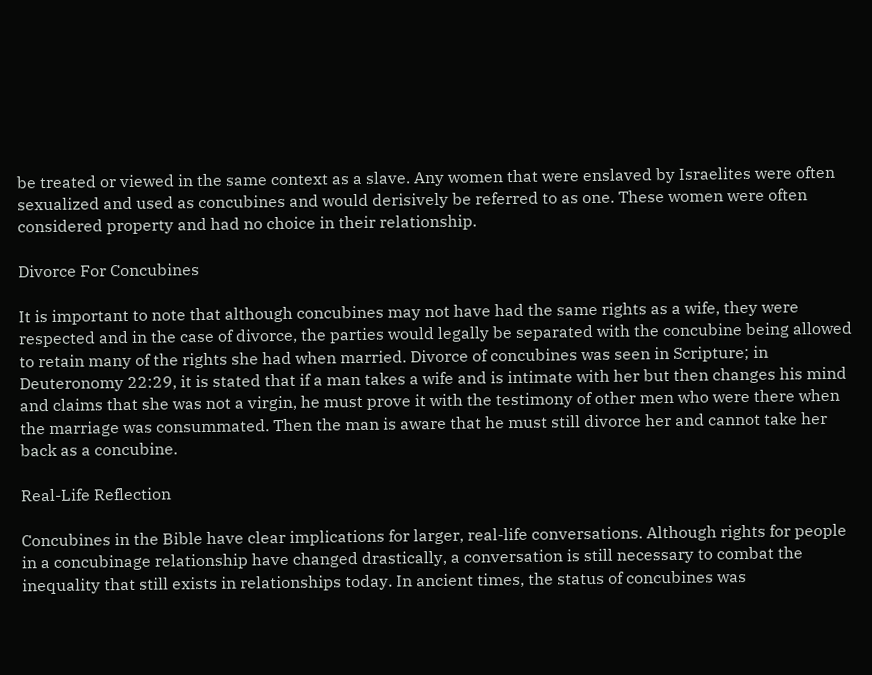be treated or viewed in the same context as a slave. Any women that were enslaved by Israelites were often sexualized and used as concubines and would derisively be referred to as one. These women were often considered property and had no choice in their relationship.

Divorce For Concubines

It is important to note that although concubines may not have had the same rights as a wife, they were respected and in the case of divorce, the parties would legally be separated with the concubine being allowed to retain many of the rights she had when married. Divorce of concubines was seen in Scripture; in Deuteronomy 22:29, it is stated that if a man takes a wife and is intimate with her but then changes his mind and claims that she was not a virgin, he must prove it with the testimony of other men who were there when the marriage was consummated. Then the man is aware that he must still divorce her and cannot take her back as a concubine.

Real-Life Reflection

Concubines in the Bible have clear implications for larger, real-life conversations. Although rights for people in a concubinage relationship have changed drastically, a conversation is still necessary to combat the inequality that still exists in relationships today. In ancient times, the status of concubines was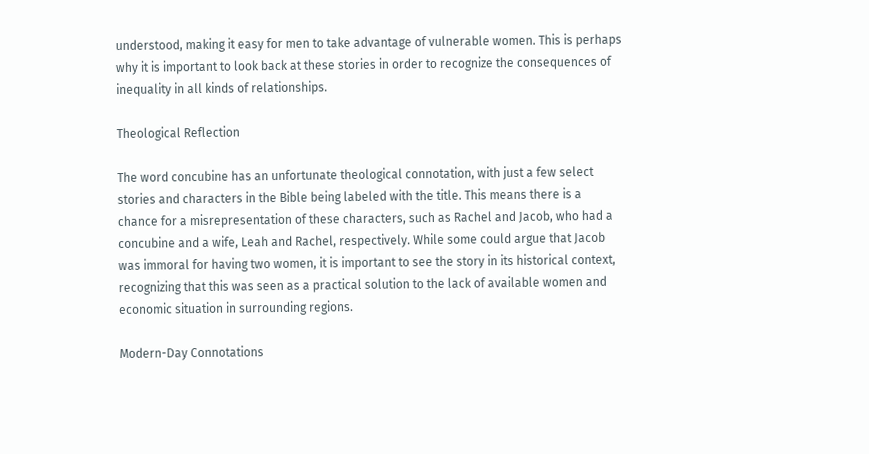understood, making it easy for men to take advantage of vulnerable women. This is perhaps why it is important to look back at these stories in order to recognize the consequences of inequality in all kinds of relationships.

Theological Reflection

The word concubine has an unfortunate theological connotation, with just a few select stories and characters in the Bible being labeled with the title. This means there is a chance for a misrepresentation of these characters, such as Rachel and Jacob, who had a concubine and a wife, Leah and Rachel, respectively. While some could argue that Jacob was immoral for having two women, it is important to see the story in its historical context, recognizing that this was seen as a practical solution to the lack of available women and economic situation in surrounding regions.

Modern-Day Connotations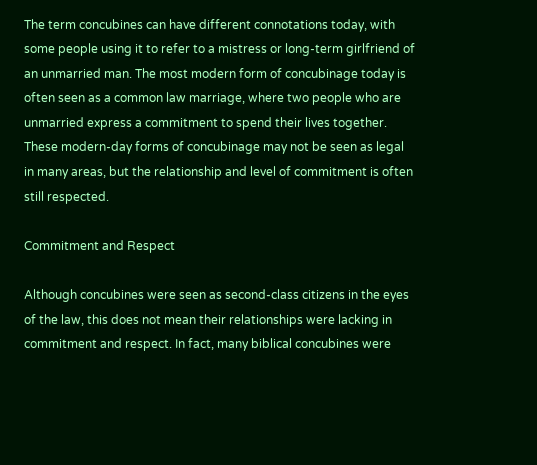The term concubines can have different connotations today, with some people using it to refer to a mistress or long-term girlfriend of an unmarried man. The most modern form of concubinage today is often seen as a common law marriage, where two people who are unmarried express a commitment to spend their lives together. These modern-day forms of concubinage may not be seen as legal in many areas, but the relationship and level of commitment is often still respected.

Commitment and Respect

Although concubines were seen as second-class citizens in the eyes of the law, this does not mean their relationships were lacking in commitment and respect. In fact, many biblical concubines were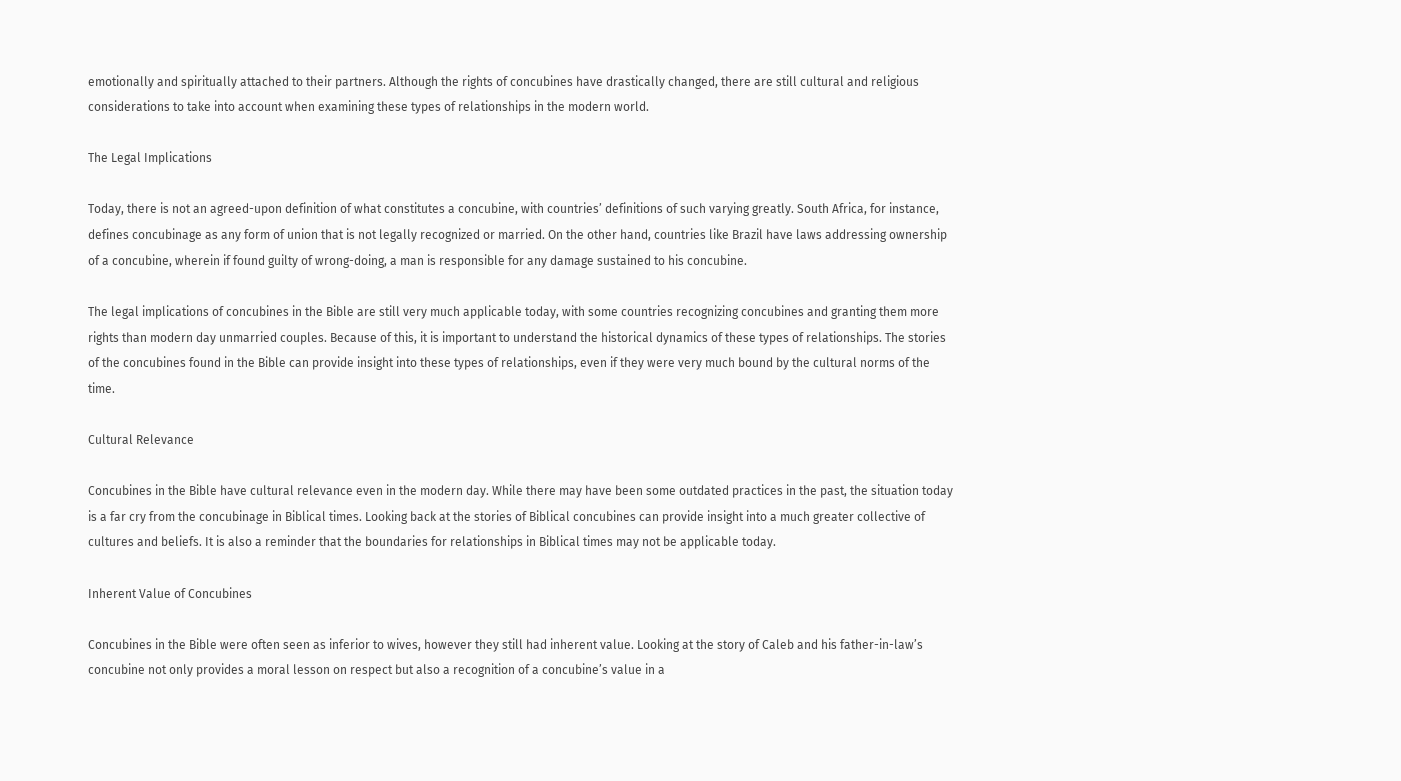emotionally and spiritually attached to their partners. Although the rights of concubines have drastically changed, there are still cultural and religious considerations to take into account when examining these types of relationships in the modern world.

The Legal Implications

Today, there is not an agreed-upon definition of what constitutes a concubine, with countries’ definitions of such varying greatly. South Africa, for instance, defines concubinage as any form of union that is not legally recognized or married. On the other hand, countries like Brazil have laws addressing ownership of a concubine, wherein if found guilty of wrong-doing, a man is responsible for any damage sustained to his concubine.

The legal implications of concubines in the Bible are still very much applicable today, with some countries recognizing concubines and granting them more rights than modern day unmarried couples. Because of this, it is important to understand the historical dynamics of these types of relationships. The stories of the concubines found in the Bible can provide insight into these types of relationships, even if they were very much bound by the cultural norms of the time.

Cultural Relevance

Concubines in the Bible have cultural relevance even in the modern day. While there may have been some outdated practices in the past, the situation today is a far cry from the concubinage in Biblical times. Looking back at the stories of Biblical concubines can provide insight into a much greater collective of cultures and beliefs. It is also a reminder that the boundaries for relationships in Biblical times may not be applicable today.

Inherent Value of Concubines

Concubines in the Bible were often seen as inferior to wives, however they still had inherent value. Looking at the story of Caleb and his father-in-law’s concubine not only provides a moral lesson on respect but also a recognition of a concubine’s value in a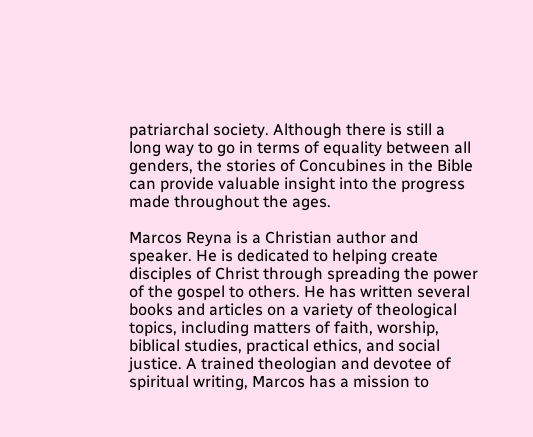patriarchal society. Although there is still a long way to go in terms of equality between all genders, the stories of Concubines in the Bible can provide valuable insight into the progress made throughout the ages.

Marcos Reyna is a Christian author and speaker. He is dedicated to helping create disciples of Christ through spreading the power of the gospel to others. He has written several books and articles on a variety of theological topics, including matters of faith, worship, biblical studies, practical ethics, and social justice. A trained theologian and devotee of spiritual writing, Marcos has a mission to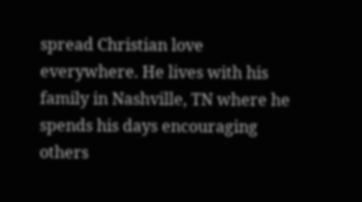spread Christian love everywhere. He lives with his family in Nashville, TN where he spends his days encouraging others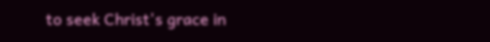to seek Christ's grace in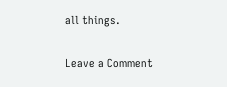all things.

Leave a Comment